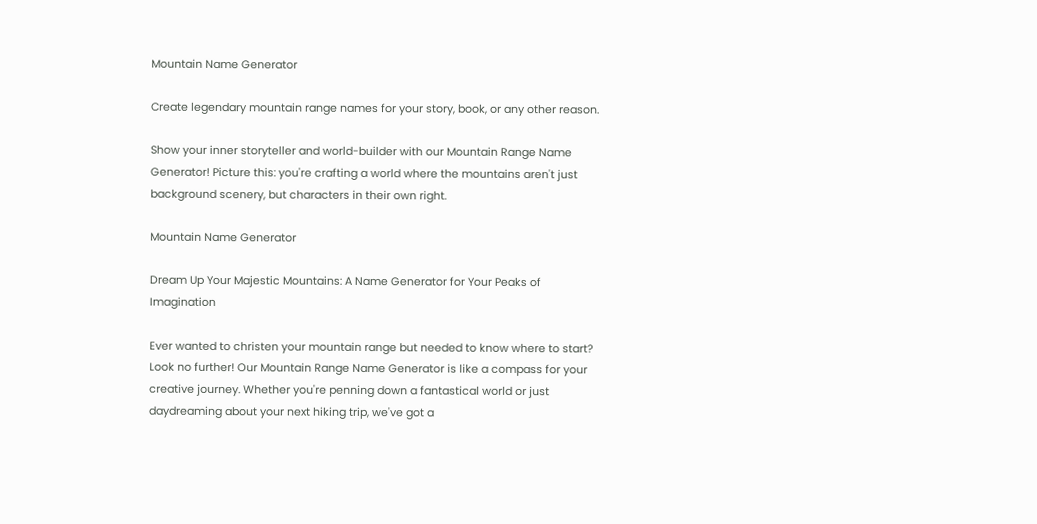Mountain Name Generator

Create legendary mountain range names for your story, book, or any other reason.

Show your inner storyteller and world-builder with our Mountain Range Name Generator! Picture this: you're crafting a world where the mountains aren't just background scenery, but characters in their own right.

Mountain Name Generator

Dream Up Your Majestic Mountains: A Name Generator for Your Peaks of Imagination

Ever wanted to christen your mountain range but needed to know where to start? Look no further! Our Mountain Range Name Generator is like a compass for your creative journey. Whether you're penning down a fantastical world or just daydreaming about your next hiking trip, we've got a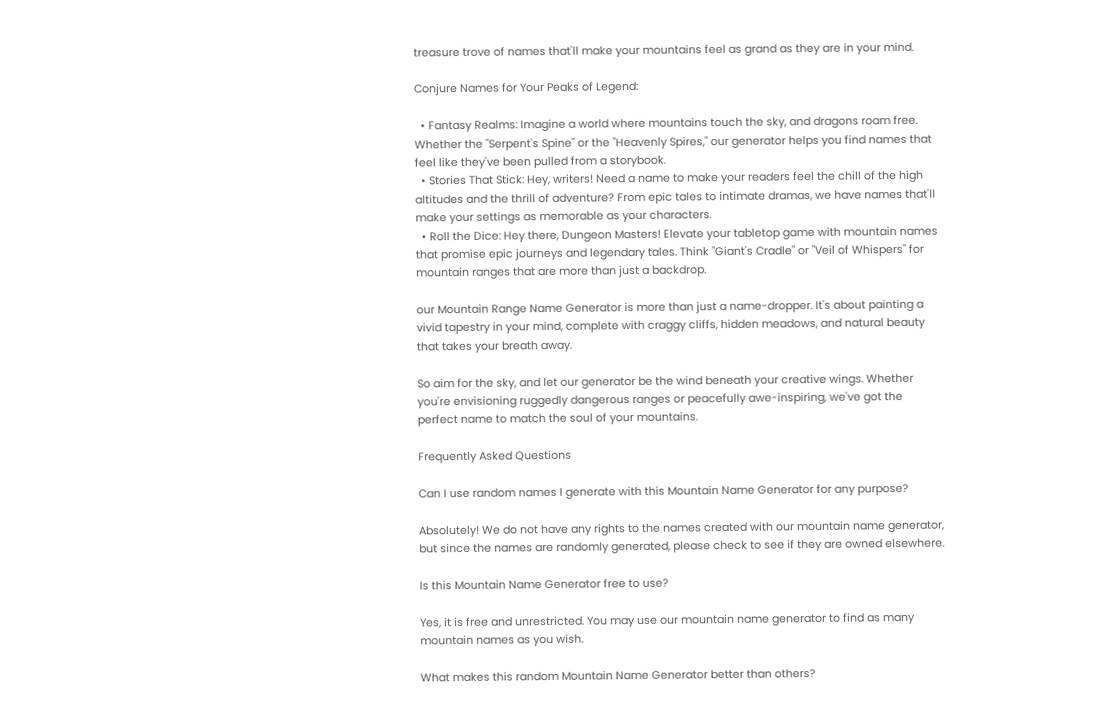treasure trove of names that'll make your mountains feel as grand as they are in your mind.

Conjure Names for Your Peaks of Legend:

  • Fantasy Realms: Imagine a world where mountains touch the sky, and dragons roam free. Whether the "Serpent's Spine" or the "Heavenly Spires," our generator helps you find names that feel like they've been pulled from a storybook.
  • Stories That Stick: Hey, writers! Need a name to make your readers feel the chill of the high altitudes and the thrill of adventure? From epic tales to intimate dramas, we have names that'll make your settings as memorable as your characters.
  • Roll the Dice: Hey there, Dungeon Masters! Elevate your tabletop game with mountain names that promise epic journeys and legendary tales. Think "Giant's Cradle" or "Veil of Whispers" for mountain ranges that are more than just a backdrop.

our Mountain Range Name Generator is more than just a name-dropper. It's about painting a vivid tapestry in your mind, complete with craggy cliffs, hidden meadows, and natural beauty that takes your breath away.

So aim for the sky, and let our generator be the wind beneath your creative wings. Whether you're envisioning ruggedly dangerous ranges or peacefully awe-inspiring, we've got the perfect name to match the soul of your mountains.

Frequently Asked Questions

Can I use random names I generate with this Mountain Name Generator for any purpose?

Absolutely! We do not have any rights to the names created with our mountain name generator, but since the names are randomly generated, please check to see if they are owned elsewhere.

Is this Mountain Name Generator free to use?

Yes, it is free and unrestricted. You may use our mountain name generator to find as many mountain names as you wish.

What makes this random Mountain Name Generator better than others?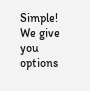Simple! We give you options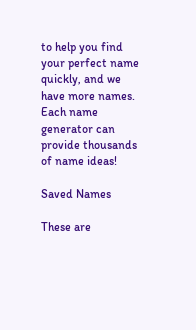to help you find your perfect name quickly, and we have more names. Each name generator can provide thousands of name ideas!

Saved Names

These are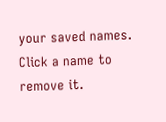your saved names. Click a name to remove it.